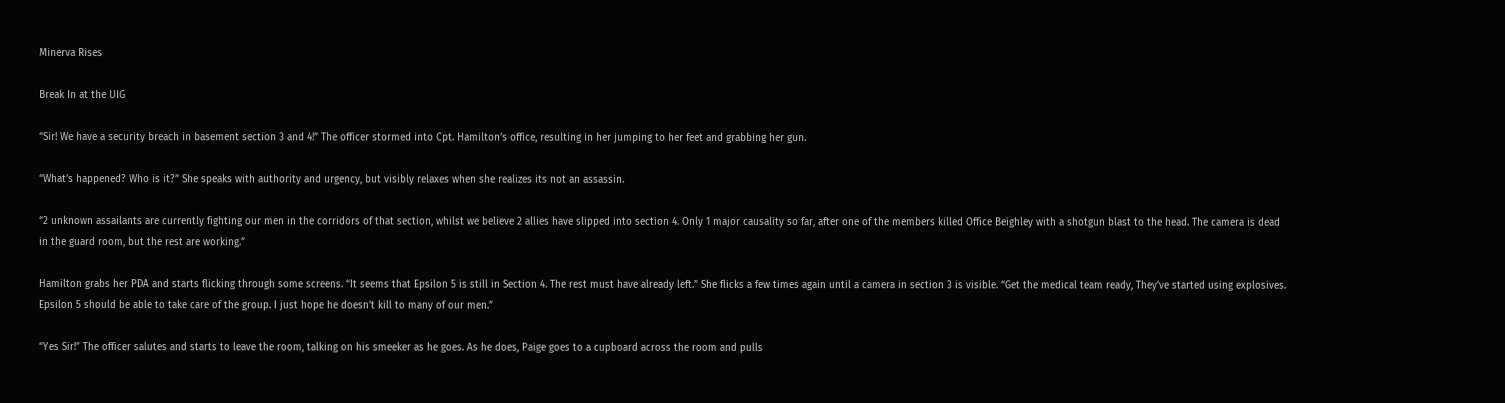Minerva Rises

Break In at the UIG

“Sir! We have a security breach in basement section 3 and 4!” The officer stormed into Cpt. Hamilton’s office, resulting in her jumping to her feet and grabbing her gun.

“What’s happened? Who is it?” She speaks with authority and urgency, but visibly relaxes when she realizes its not an assassin.

“2 unknown assailants are currently fighting our men in the corridors of that section, whilst we believe 2 allies have slipped into section 4. Only 1 major causality so far, after one of the members killed Office Beighley with a shotgun blast to the head. The camera is dead in the guard room, but the rest are working.”

Hamilton grabs her PDA and starts flicking through some screens. “It seems that Epsilon 5 is still in Section 4. The rest must have already left.” She flicks a few times again until a camera in section 3 is visible. “Get the medical team ready, They’ve started using explosives. Epsilon 5 should be able to take care of the group. I just hope he doesn’t kill to many of our men.”

“Yes Sir!” The officer salutes and starts to leave the room, talking on his smeeker as he goes. As he does, Paige goes to a cupboard across the room and pulls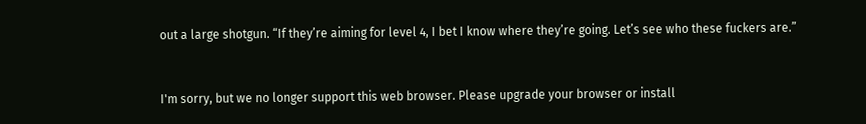out a large shotgun. “If they’re aiming for level 4, I bet I know where they’re going. Let’s see who these fuckers are.”



I'm sorry, but we no longer support this web browser. Please upgrade your browser or install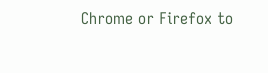Chrome or Firefox to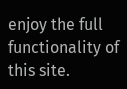enjoy the full functionality of this site.